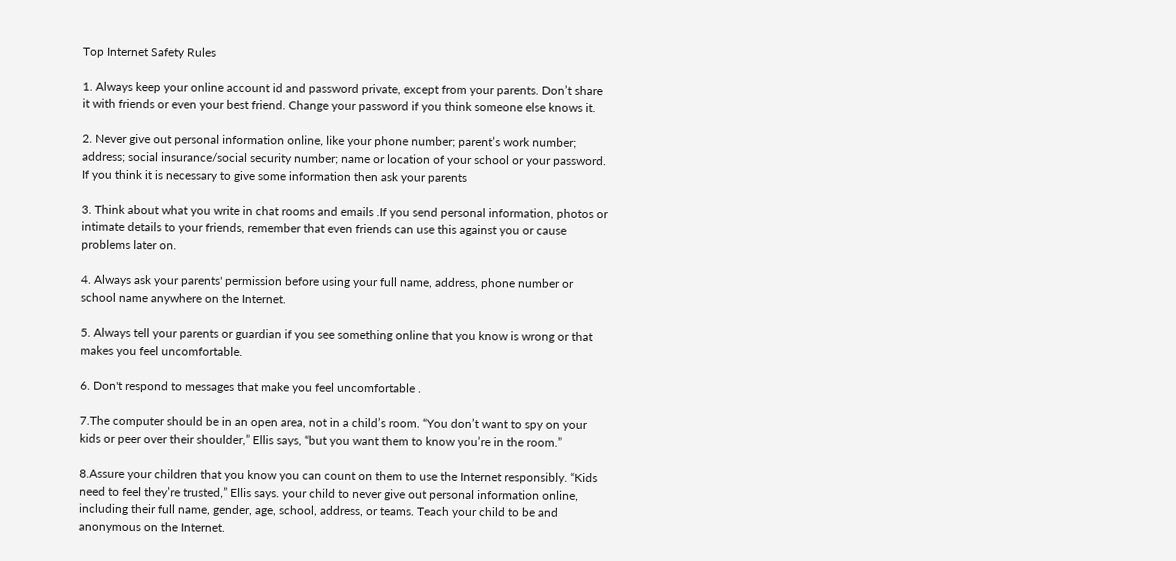Top Internet Safety Rules

1. Always keep your online account id and password private, except from your parents. Don’t share it with friends or even your best friend. Change your password if you think someone else knows it.

2. Never give out personal information online, like your phone number; parent’s work number; address; social insurance/social security number; name or location of your school or your password. If you think it is necessary to give some information then ask your parents

3. Think about what you write in chat rooms and emails .If you send personal information, photos or intimate details to your friends, remember that even friends can use this against you or cause problems later on.

4. Always ask your parents' permission before using your full name, address, phone number or school name anywhere on the Internet.

5. Always tell your parents or guardian if you see something online that you know is wrong or that makes you feel uncomfortable.

6. Don't respond to messages that make you feel uncomfortable .

7.The computer should be in an open area, not in a child’s room. “You don’t want to spy on your kids or peer over their shoulder,” Ellis says, “but you want them to know you’re in the room.”

8.Assure your children that you know you can count on them to use the Internet responsibly. “Kids need to feel they’re trusted,” Ellis says. your child to never give out personal information online, including their full name, gender, age, school, address, or teams. Teach your child to be and anonymous on the Internet.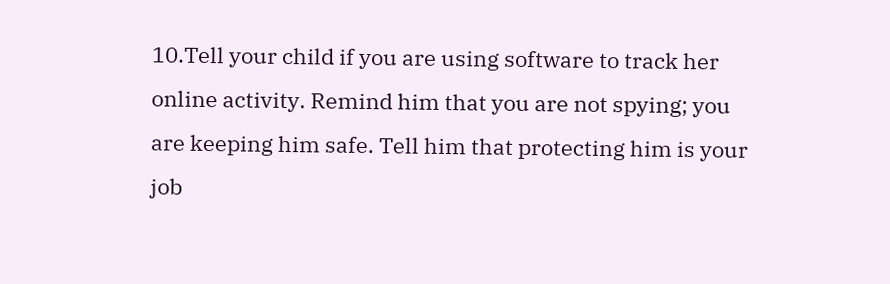10.Tell your child if you are using software to track her online activity. Remind him that you are not spying; you are keeping him safe. Tell him that protecting him is your job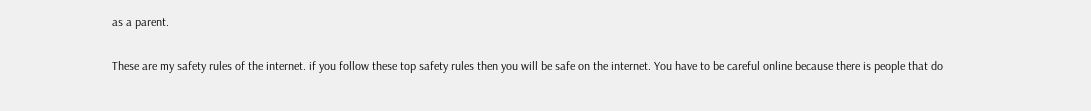as a parent.

These are my safety rules of the internet. if you follow these top safety rules then you will be safe on the internet. You have to be careful online because there is people that do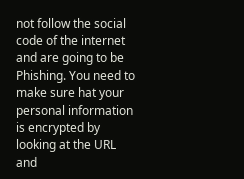not follow the social code of the internet and are going to be Phishing. You need to make sure hat your personal information is encrypted by looking at the URL and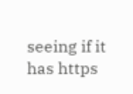seeing if it has https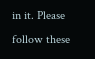in it. Please follow these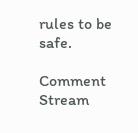rules to be safe.

Comment Stream